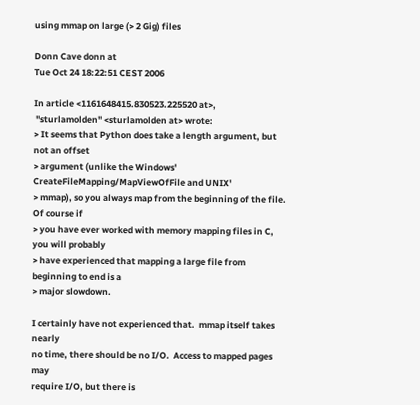using mmap on large (> 2 Gig) files

Donn Cave donn at
Tue Oct 24 18:22:51 CEST 2006

In article <1161648415.830523.225520 at>,
 "sturlamolden" <sturlamolden at> wrote:
> It seems that Python does take a length argument, but not an offset
> argument (unlike the Windows' CreateFileMapping/MapViewOfFile and UNIX'
> mmap), so you always map from the beginning of the file. Of course if
> you have ever worked with memory mapping files in C, you will probably
> have experienced that mapping a large file from beginning to end is a
> major slowdown.

I certainly have not experienced that.  mmap itself takes nearly
no time, there should be no I/O.  Access to mapped pages may
require I/O, but there is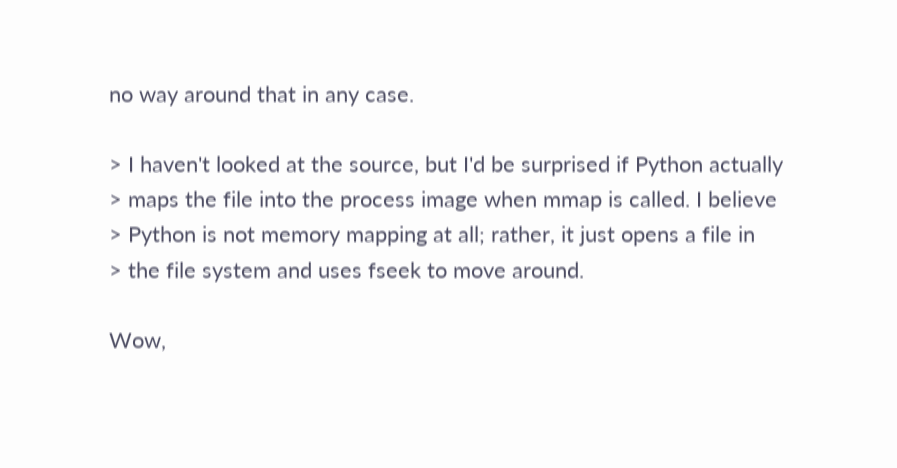no way around that in any case.

> I haven't looked at the source, but I'd be surprised if Python actually
> maps the file into the process image when mmap is called. I believe
> Python is not memory mapping at all; rather, it just opens a file in
> the file system and uses fseek to move around.

Wow,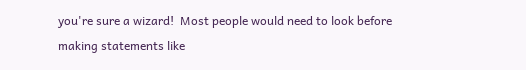you're sure a wizard!  Most people would need to look before
making statements like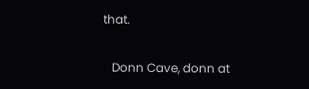that.

   Donn Cave, donn at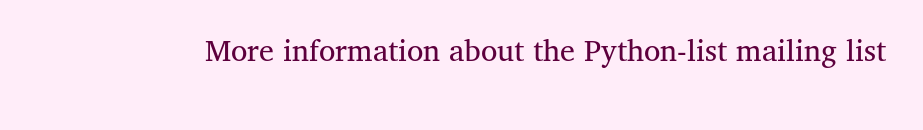More information about the Python-list mailing list